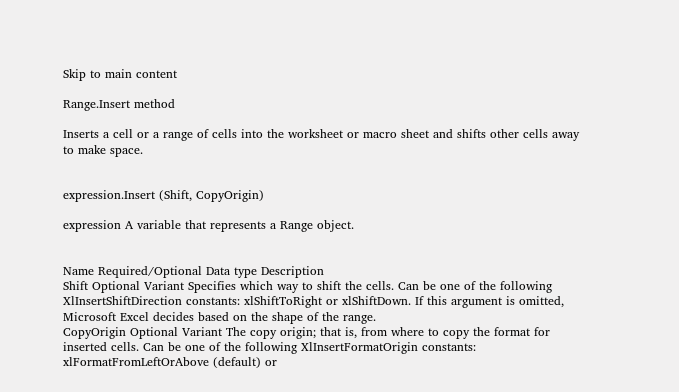Skip to main content

Range.Insert method

Inserts a cell or a range of cells into the worksheet or macro sheet and shifts other cells away to make space.


expression.Insert (Shift, CopyOrigin)

expression A variable that represents a Range object.


Name Required/Optional Data type Description
Shift Optional Variant Specifies which way to shift the cells. Can be one of the following XlInsertShiftDirection constants: xlShiftToRight or xlShiftDown. If this argument is omitted, Microsoft Excel decides based on the shape of the range.
CopyOrigin Optional Variant The copy origin; that is, from where to copy the format for inserted cells. Can be one of the following XlInsertFormatOrigin constants: xlFormatFromLeftOrAbove (default) or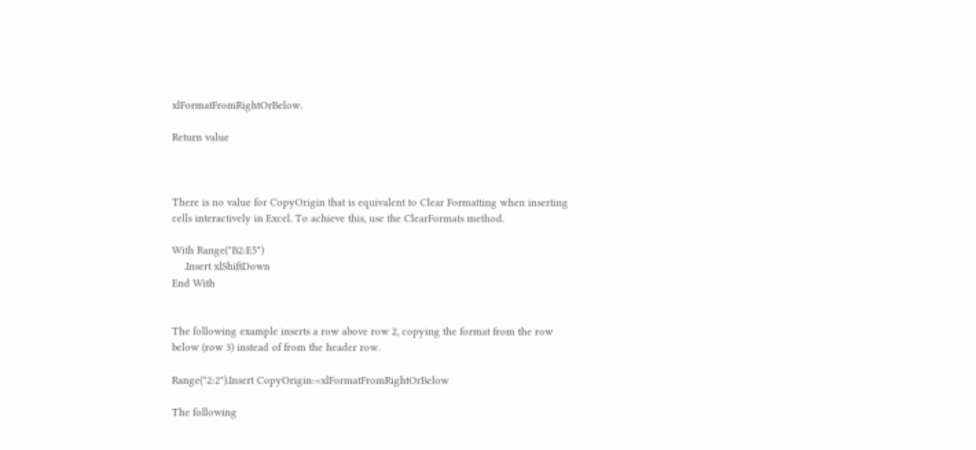xlFormatFromRightOrBelow.

Return value



There is no value for CopyOrigin that is equivalent to Clear Formatting when inserting cells interactively in Excel. To achieve this, use the ClearFormats method.

With Range("B2:E5")
    .Insert xlShiftDown
End With


The following example inserts a row above row 2, copying the format from the row below (row 3) instead of from the header row.

Range("2:2").Insert CopyOrigin:=xlFormatFromRightOrBelow

The following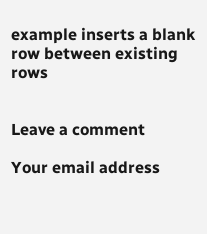example inserts a blank row between existing rows


Leave a comment

Your email address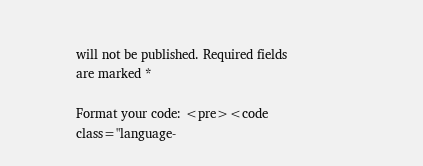will not be published. Required fields are marked *

Format your code: <pre><code class="language-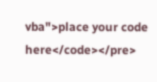vba">place your code here</code></pre>